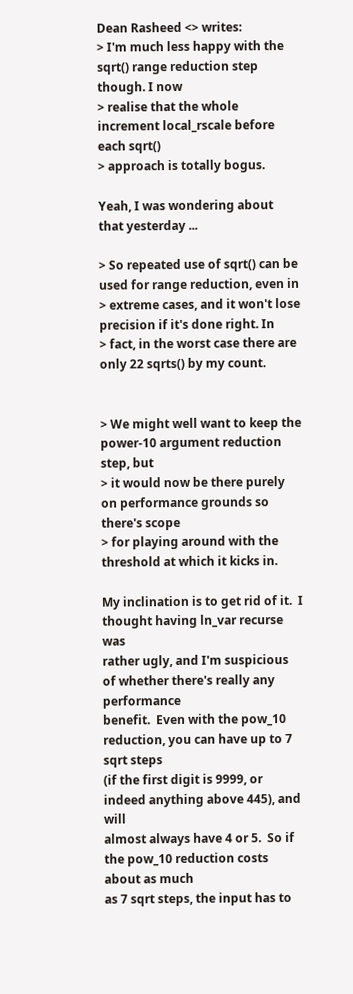Dean Rasheed <> writes:
> I'm much less happy with the sqrt() range reduction step though. I now
> realise that the whole increment local_rscale before each sqrt()
> approach is totally bogus.

Yeah, I was wondering about that yesterday ...

> So repeated use of sqrt() can be used for range reduction, even in
> extreme cases, and it won't lose precision if it's done right. In
> fact, in the worst case there are only 22 sqrts() by my count.


> We might well want to keep the power-10 argument reduction step, but
> it would now be there purely on performance grounds so there's scope
> for playing around with the threshold at which it kicks in.

My inclination is to get rid of it.  I thought having ln_var recurse was
rather ugly, and I'm suspicious of whether there's really any performance
benefit.  Even with the pow_10 reduction, you can have up to 7 sqrt steps
(if the first digit is 9999, or indeed anything above 445), and will
almost always have 4 or 5.  So if the pow_10 reduction costs about as much
as 7 sqrt steps, the input has to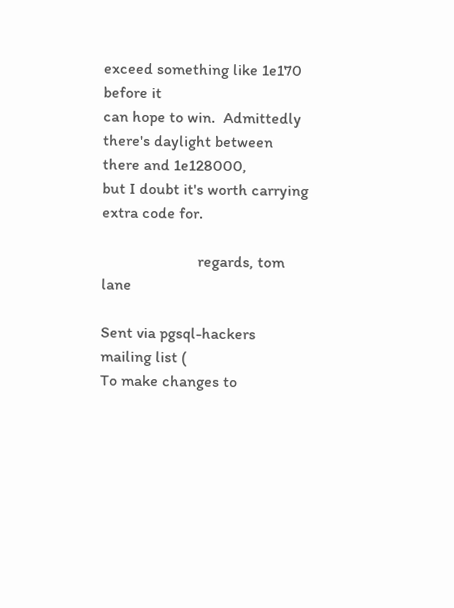exceed something like 1e170 before it
can hope to win.  Admittedly there's daylight between there and 1e128000,
but I doubt it's worth carrying extra code for.

                        regards, tom lane

Sent via pgsql-hackers mailing list (
To make changes to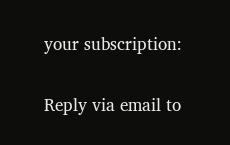your subscription:

Reply via email to